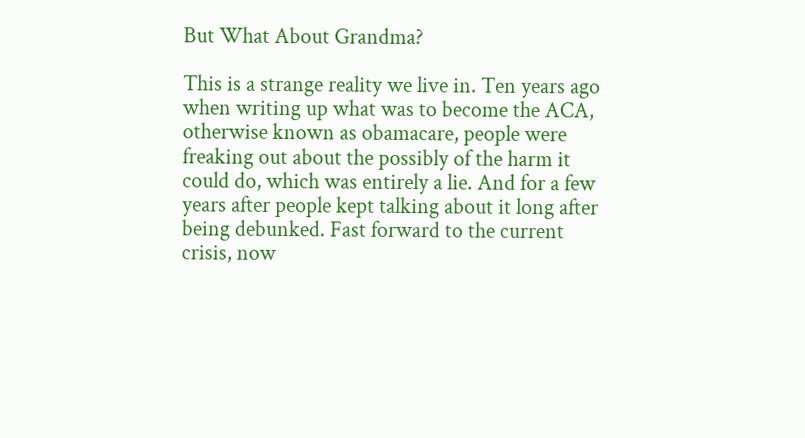But What About Grandma?

This is a strange reality we live in. Ten years ago when writing up what was to become the ACA, otherwise known as obamacare, people were freaking out about the possibly of the harm it could do, which was entirely a lie. And for a few years after people kept talking about it long after being debunked. Fast forward to the current crisis, now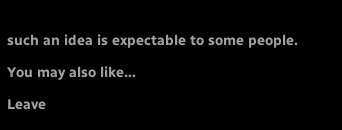such an idea is expectable to some people.

You may also like...

Leave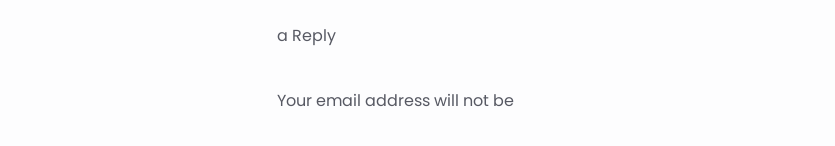a Reply

Your email address will not be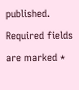published. Required fields are marked *